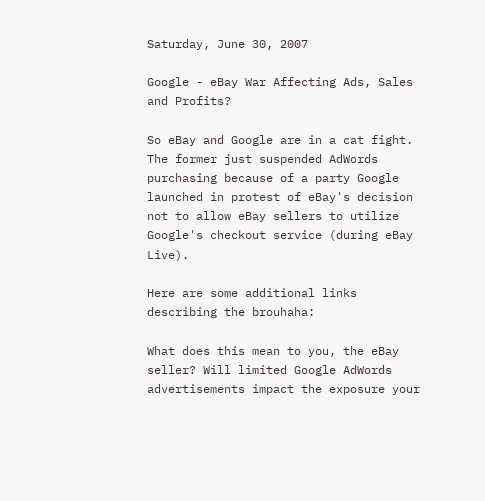Saturday, June 30, 2007

Google - eBay War Affecting Ads, Sales and Profits?

So eBay and Google are in a cat fight. The former just suspended AdWords purchasing because of a party Google launched in protest of eBay's decision not to allow eBay sellers to utilize Google's checkout service (during eBay Live).

Here are some additional links describing the brouhaha:

What does this mean to you, the eBay seller? Will limited Google AdWords advertisements impact the exposure your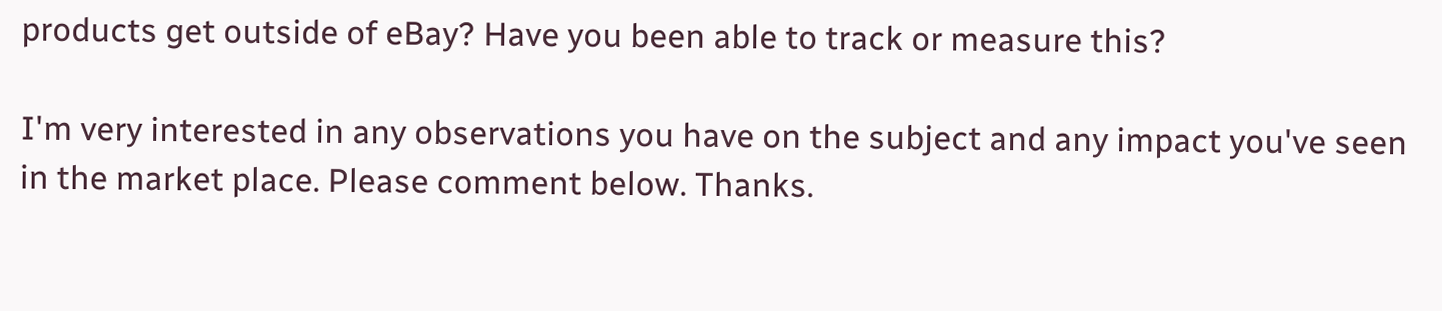products get outside of eBay? Have you been able to track or measure this?

I'm very interested in any observations you have on the subject and any impact you've seen in the market place. Please comment below. Thanks.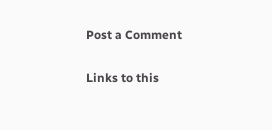Post a Comment

Links to this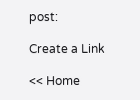post:

Create a Link

<< Home